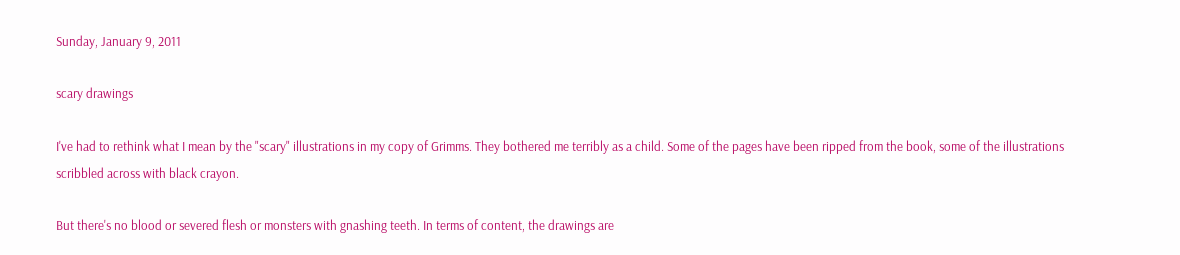Sunday, January 9, 2011

scary drawings

I've had to rethink what I mean by the "scary" illustrations in my copy of Grimms. They bothered me terribly as a child. Some of the pages have been ripped from the book, some of the illustrations scribbled across with black crayon.

But there's no blood or severed flesh or monsters with gnashing teeth. In terms of content, the drawings are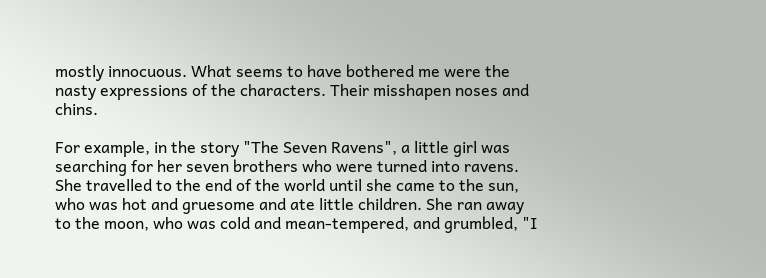mostly innocuous. What seems to have bothered me were the nasty expressions of the characters. Their misshapen noses and chins.

For example, in the story "The Seven Ravens", a little girl was searching for her seven brothers who were turned into ravens. She travelled to the end of the world until she came to the sun, who was hot and gruesome and ate little children. She ran away to the moon, who was cold and mean-tempered, and grumbled, "I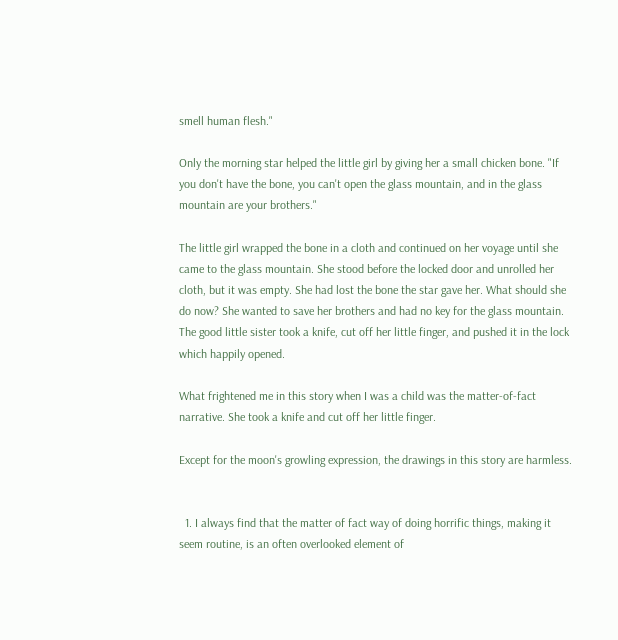smell human flesh."

Only the morning star helped the little girl by giving her a small chicken bone. "If you don't have the bone, you can't open the glass mountain, and in the glass mountain are your brothers."

The little girl wrapped the bone in a cloth and continued on her voyage until she came to the glass mountain. She stood before the locked door and unrolled her cloth, but it was empty. She had lost the bone the star gave her. What should she do now? She wanted to save her brothers and had no key for the glass mountain. The good little sister took a knife, cut off her little finger, and pushed it in the lock which happily opened.

What frightened me in this story when I was a child was the matter-of-fact narrative. She took a knife and cut off her little finger.

Except for the moon's growling expression, the drawings in this story are harmless.


  1. I always find that the matter of fact way of doing horrific things, making it seem routine, is an often overlooked element of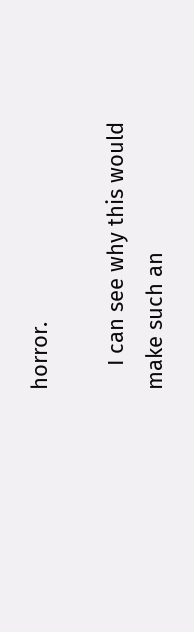horror.

    I can see why this would make such an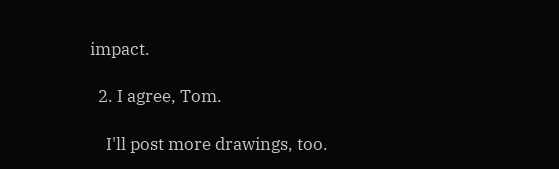impact.

  2. I agree, Tom.

    I'll post more drawings, too.